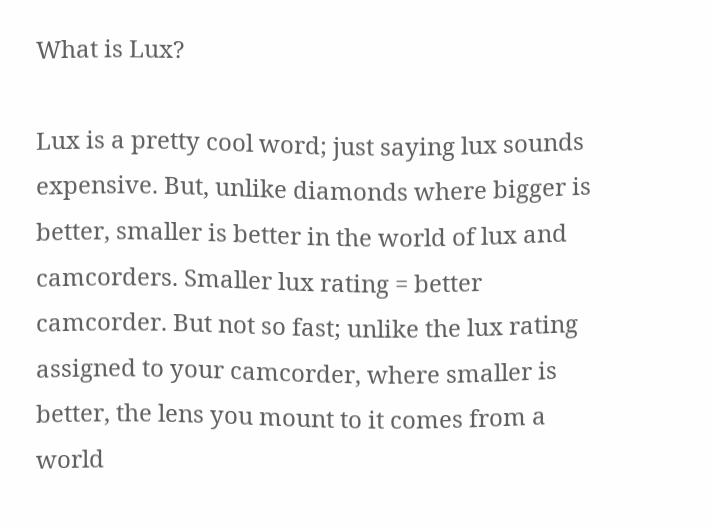What is Lux?

Lux is a pretty cool word; just saying lux sounds expensive. But, unlike diamonds where bigger is better, smaller is better in the world of lux and camcorders. Smaller lux rating = better camcorder. But not so fast; unlike the lux rating assigned to your camcorder, where smaller is better, the lens you mount to it comes from a world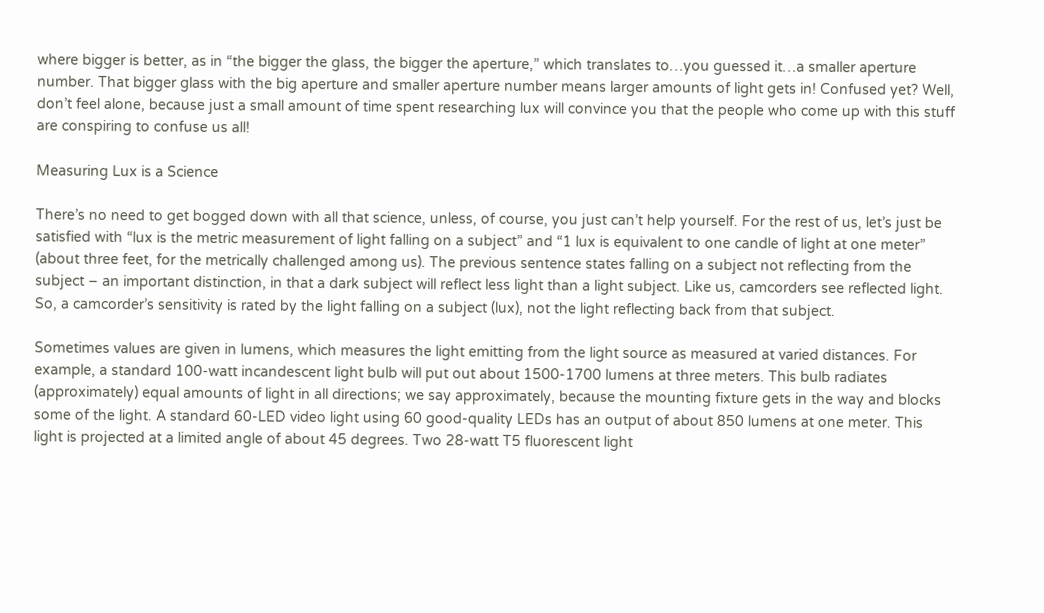where bigger is better, as in “the bigger the glass, the bigger the aperture,” which translates to…you guessed it…a smaller aperture number. That bigger glass with the big aperture and smaller aperture number means larger amounts of light gets in! Confused yet? Well, don’t feel alone, because just a small amount of time spent researching lux will convince you that the people who come up with this stuff are conspiring to confuse us all!

Measuring Lux is a Science

There’s no need to get bogged down with all that science, unless, of course, you just can’t help yourself. For the rest of us, let’s just be satisfied with “lux is the metric measurement of light falling on a subject” and “1 lux is equivalent to one candle of light at one meter” (about three feet, for the metrically challenged among us). The previous sentence states falling on a subject not reflecting from the subject – an important distinction, in that a dark subject will reflect less light than a light subject. Like us, camcorders see reflected light. So, a camcorder’s sensitivity is rated by the light falling on a subject (lux), not the light reflecting back from that subject.

Sometimes values are given in lumens, which measures the light emitting from the light source as measured at varied distances. For example, a standard 100-watt incandescent light bulb will put out about 1500-1700 lumens at three meters. This bulb radiates (approximately) equal amounts of light in all directions; we say approximately, because the mounting fixture gets in the way and blocks some of the light. A standard 60-LED video light using 60 good-quality LEDs has an output of about 850 lumens at one meter. This light is projected at a limited angle of about 45 degrees. Two 28-watt T5 fluorescent light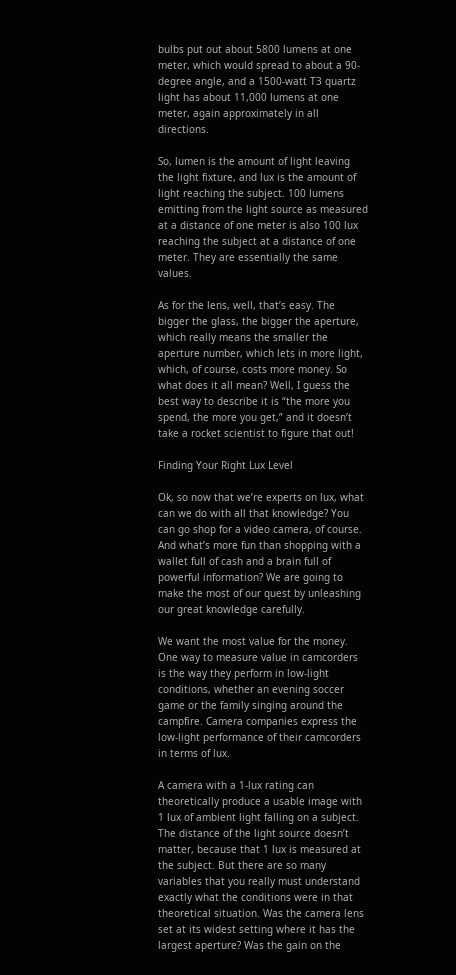bulbs put out about 5800 lumens at one meter, which would spread to about a 90-degree angle, and a 1500-watt T3 quartz light has about 11,000 lumens at one meter, again approximately in all directions.

So, lumen is the amount of light leaving the light fixture, and lux is the amount of light reaching the subject. 100 lumens emitting from the light source as measured at a distance of one meter is also 100 lux reaching the subject at a distance of one meter. They are essentially the same values.

As for the lens, well, that’s easy. The bigger the glass, the bigger the aperture, which really means the smaller the aperture number, which lets in more light, which, of course, costs more money. So what does it all mean? Well, I guess the best way to describe it is “the more you spend, the more you get,” and it doesn’t take a rocket scientist to figure that out!

Finding Your Right Lux Level

Ok, so now that we’re experts on lux, what can we do with all that knowledge? You can go shop for a video camera, of course. And what’s more fun than shopping with a wallet full of cash and a brain full of powerful information? We are going to make the most of our quest by unleashing our great knowledge carefully.

We want the most value for the money. One way to measure value in camcorders is the way they perform in low-light conditions, whether an evening soccer game or the family singing around the campfire. Camera companies express the low-light performance of their camcorders in terms of lux.

A camera with a 1-lux rating can theoretically produce a usable image with 1 lux of ambient light falling on a subject. The distance of the light source doesn’t matter, because that 1 lux is measured at the subject. But there are so many variables that you really must understand exactly what the conditions were in that theoretical situation. Was the camera lens set at its widest setting where it has the largest aperture? Was the gain on the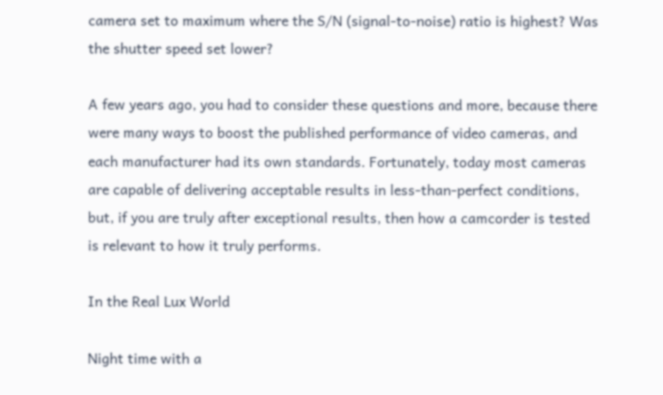camera set to maximum where the S/N (signal-to-noise) ratio is highest? Was the shutter speed set lower?

A few years ago, you had to consider these questions and more, because there were many ways to boost the published performance of video cameras, and each manufacturer had its own standards. Fortunately, today most cameras are capable of delivering acceptable results in less-than-perfect conditions, but, if you are truly after exceptional results, then how a camcorder is tested is relevant to how it truly performs.

In the Real Lux World

Night time with a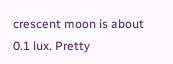crescent moon is about 0.1 lux. Pretty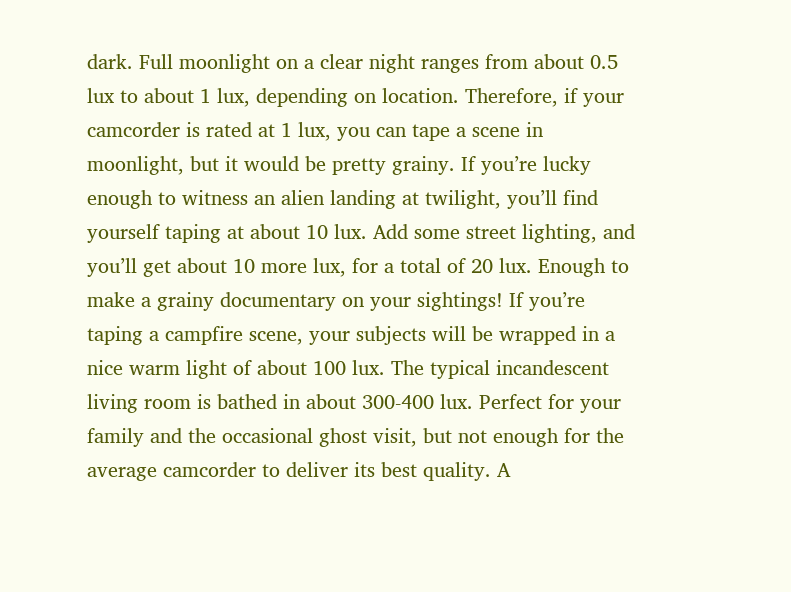dark. Full moonlight on a clear night ranges from about 0.5 lux to about 1 lux, depending on location. Therefore, if your camcorder is rated at 1 lux, you can tape a scene in moonlight, but it would be pretty grainy. If you’re lucky enough to witness an alien landing at twilight, you’ll find yourself taping at about 10 lux. Add some street lighting, and you’ll get about 10 more lux, for a total of 20 lux. Enough to make a grainy documentary on your sightings! If you’re taping a campfire scene, your subjects will be wrapped in a nice warm light of about 100 lux. The typical incandescent living room is bathed in about 300-400 lux. Perfect for your family and the occasional ghost visit, but not enough for the average camcorder to deliver its best quality. A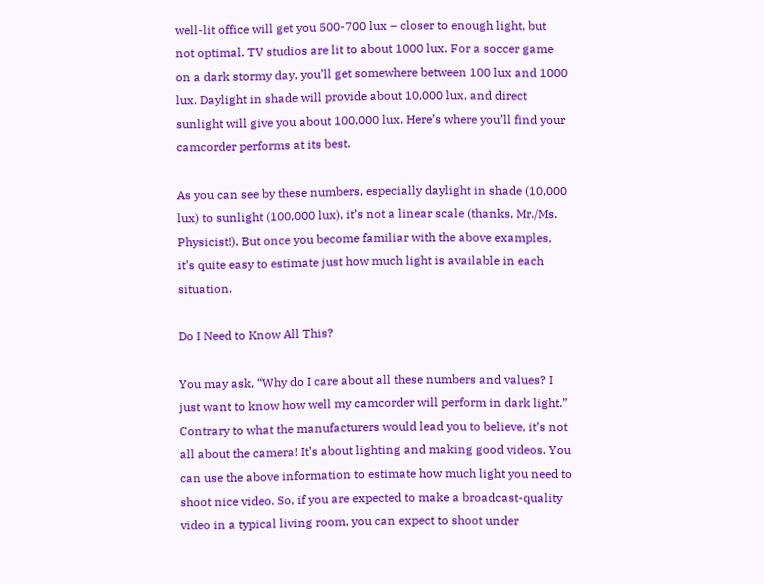well-lit office will get you 500-700 lux – closer to enough light, but not optimal. TV studios are lit to about 1000 lux. For a soccer game on a dark stormy day, you’ll get somewhere between 100 lux and 1000 lux. Daylight in shade will provide about 10,000 lux, and direct sunlight will give you about 100,000 lux. Here’s where you’ll find your camcorder performs at its best.

As you can see by these numbers, especially daylight in shade (10,000 lux) to sunlight (100,000 lux), it’s not a linear scale (thanks, Mr./Ms. Physicist!). But once you become familiar with the above examples, it’s quite easy to estimate just how much light is available in each situation.

Do I Need to Know All This?

You may ask, “Why do I care about all these numbers and values? I just want to know how well my camcorder will perform in dark light.” Contrary to what the manufacturers would lead you to believe, it’s not all about the camera! It’s about lighting and making good videos. You can use the above information to estimate how much light you need to shoot nice video. So, if you are expected to make a broadcast-quality video in a typical living room, you can expect to shoot under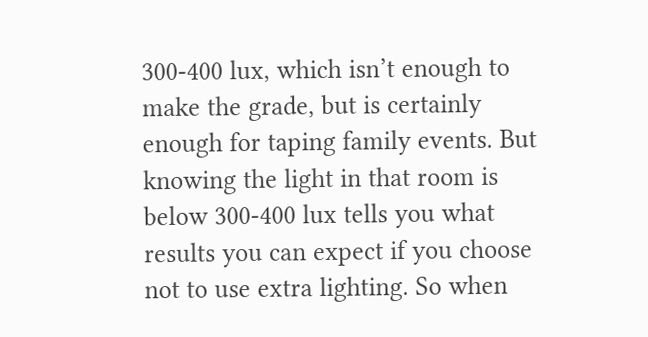300-400 lux, which isn’t enough to make the grade, but is certainly enough for taping family events. But knowing the light in that room is below 300-400 lux tells you what results you can expect if you choose not to use extra lighting. So when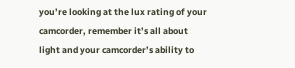you’re looking at the lux rating of your camcorder, remember it’s all about light and your camcorder’s ability to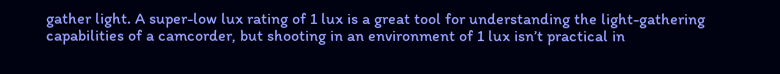gather light. A super-low lux rating of 1 lux is a great tool for understanding the light-gathering capabilities of a camcorder, but shooting in an environment of 1 lux isn’t practical in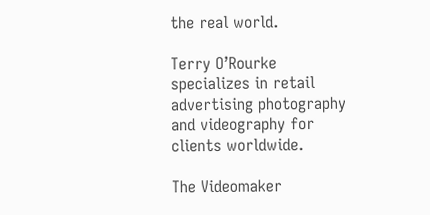the real world.

Terry O’Rourke specializes in retail advertising photography and videography for clients worldwide.

The Videomaker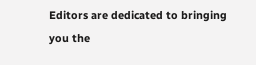Editors are dedicated to bringing you the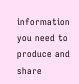information you need to produce and share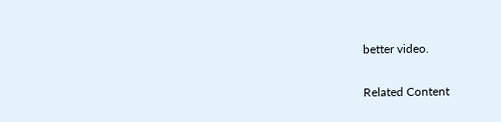better video.

Related Content